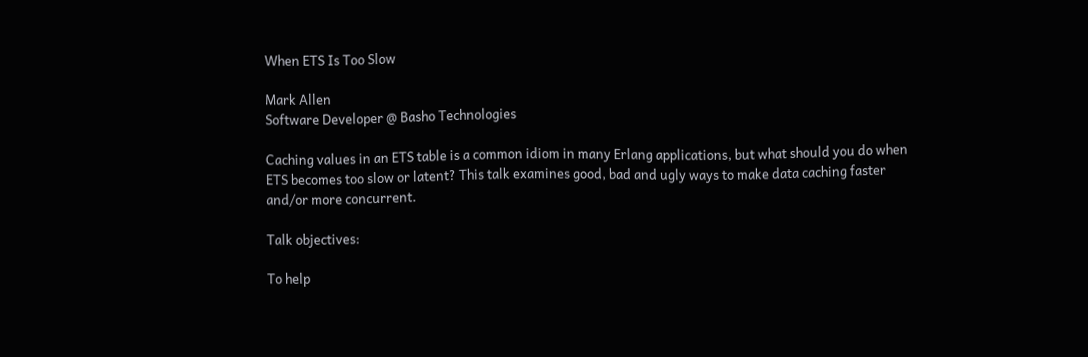When ETS Is Too Slow

Mark Allen
Software Developer @ Basho Technologies

Caching values in an ETS table is a common idiom in many Erlang applications, but what should you do when ETS becomes too slow or latent? This talk examines good, bad and ugly ways to make data caching faster and/or more concurrent.

Talk objectives:

To help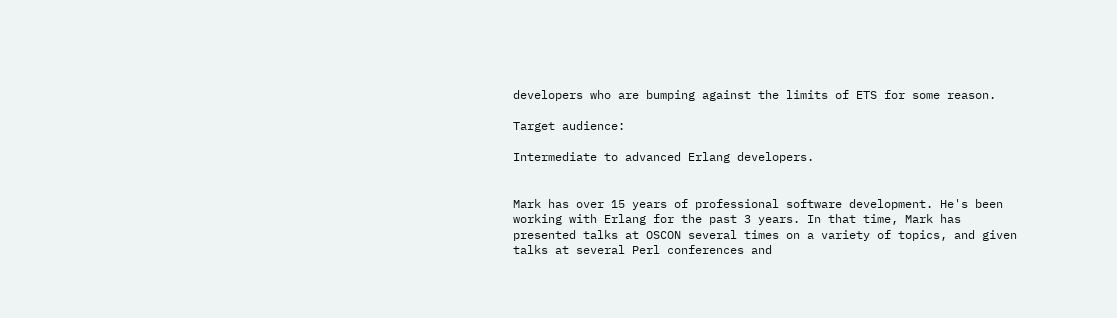developers who are bumping against the limits of ETS for some reason.

Target audience:

Intermediate to advanced Erlang developers.


Mark has over 15 years of professional software development. He's been working with Erlang for the past 3 years. In that time, Mark has presented talks at OSCON several times on a variety of topics, and given talks at several Perl conferences and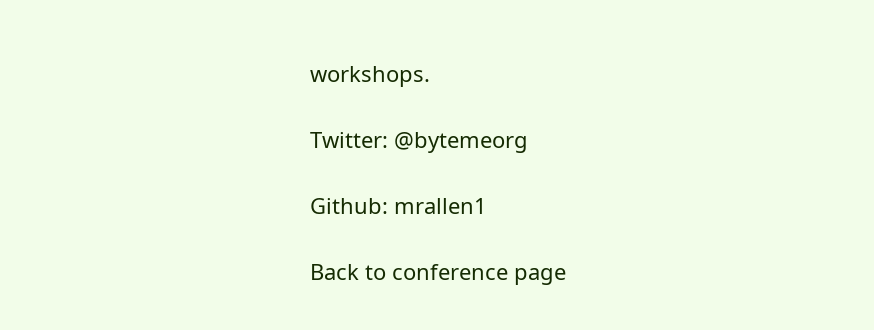workshops.

Twitter: @bytemeorg

Github: mrallen1

Back to conference page